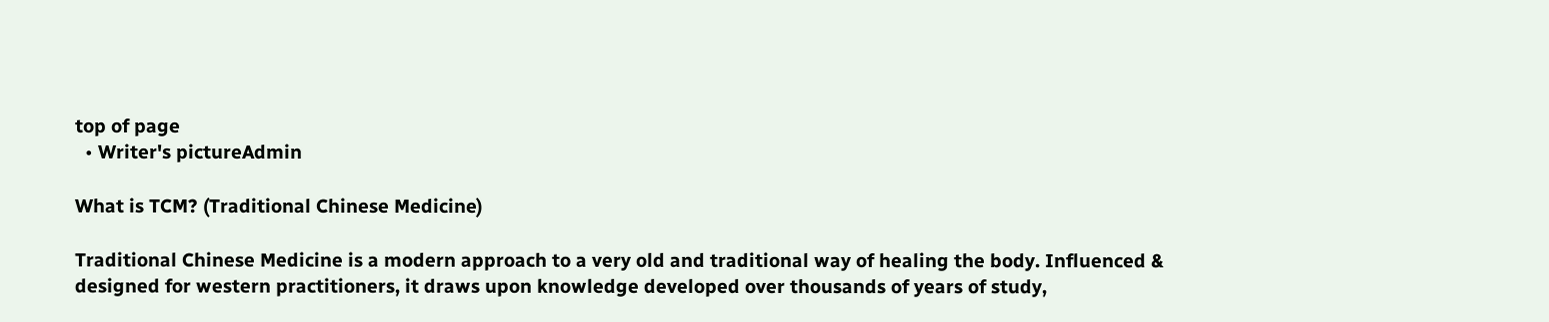top of page
  • Writer's pictureAdmin

What is TCM? (Traditional Chinese Medicine)

Traditional Chinese Medicine is a modern approach to a very old and traditional way of healing the body. Influenced & designed for western practitioners, it draws upon knowledge developed over thousands of years of study,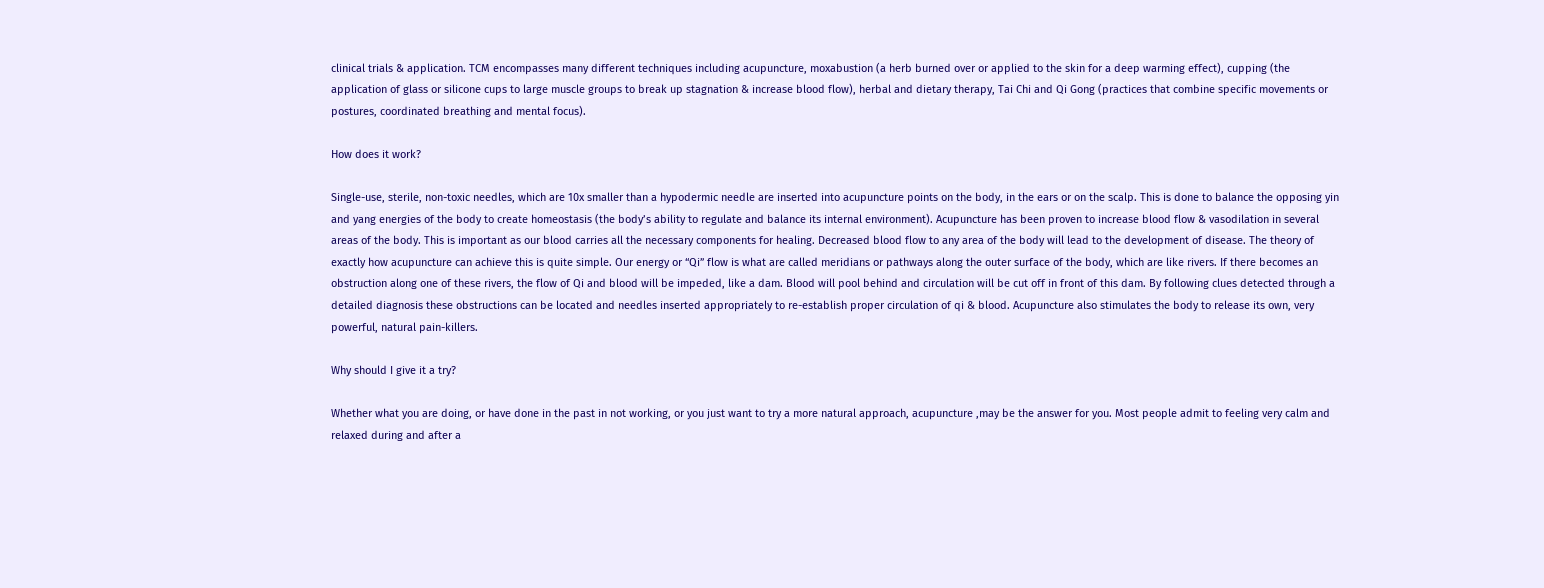clinical trials & application. TCM encompasses many different techniques including acupuncture, moxabustion (a herb burned over or applied to the skin for a deep warming effect), cupping (the application of glass or silicone cups to large muscle groups to break up stagnation & increase blood flow), herbal and dietary therapy, Tai Chi and Qi Gong (practices that combine specific movements or postures, coordinated breathing and mental focus).

How does it work?

Single-use, sterile, non-toxic needles, which are 10x smaller than a hypodermic needle are inserted into acupuncture points on the body, in the ears or on the scalp. This is done to balance the opposing yin and yang energies of the body to create homeostasis (the body’s ability to regulate and balance its internal environment). Acupuncture has been proven to increase blood flow & vasodilation in several areas of the body. This is important as our blood carries all the necessary components for healing. Decreased blood flow to any area of the body will lead to the development of disease. The theory of exactly how acupuncture can achieve this is quite simple. Our energy or “Qi” flow is what are called meridians or pathways along the outer surface of the body, which are like rivers. If there becomes an obstruction along one of these rivers, the flow of Qi and blood will be impeded, like a dam. Blood will pool behind and circulation will be cut off in front of this dam. By following clues detected through a detailed diagnosis these obstructions can be located and needles inserted appropriately to re-establish proper circulation of qi & blood. Acupuncture also stimulates the body to release its own, very powerful, natural pain-killers.

Why should I give it a try?

Whether what you are doing, or have done in the past in not working, or you just want to try a more natural approach, acupuncture ,may be the answer for you. Most people admit to feeling very calm and relaxed during and after a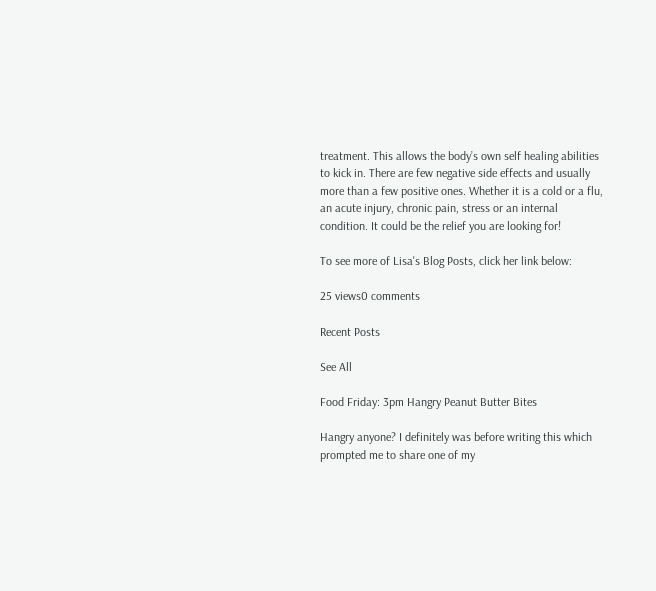treatment. This allows the body’s own self healing abilities to kick in. There are few negative side effects and usually more than a few positive ones. Whether it is a cold or a flu, an acute injury, chronic pain, stress or an internal condition. It could be the relief you are looking for!

To see more of Lisa's Blog Posts, click her link below:

25 views0 comments

Recent Posts

See All

Food Friday: 3pm Hangry Peanut Butter Bites

Hangry anyone? I definitely was before writing this which prompted me to share one of my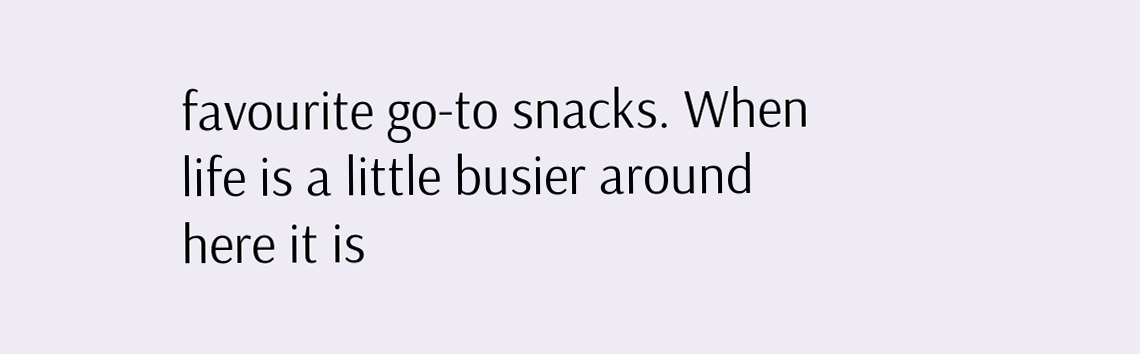favourite go-to snacks. When life is a little busier around here it is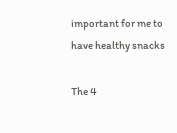important for me to have healthy snacks

The 4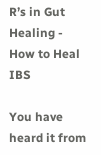R’s in Gut Healing - How to Heal IBS

You have heard it from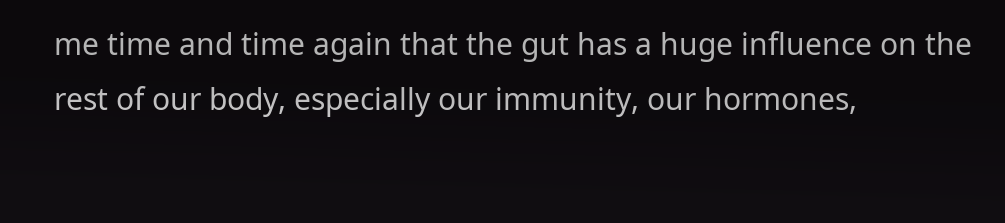me time and time again that the gut has a huge influence on the rest of our body, especially our immunity, our hormones,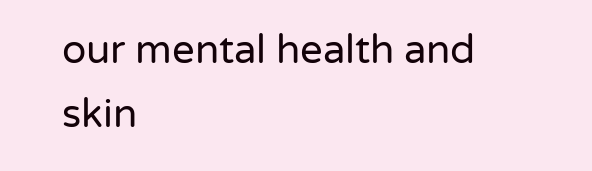our mental health and skin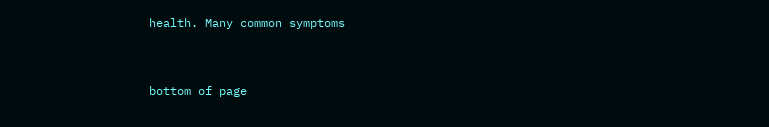health. Many common symptoms


bottom of page